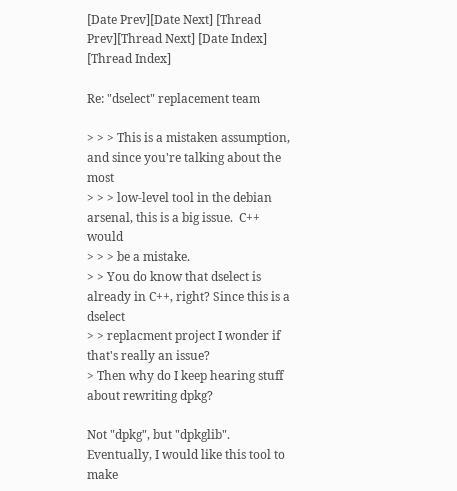[Date Prev][Date Next] [Thread Prev][Thread Next] [Date Index] [Thread Index]

Re: "dselect" replacement team

> > > This is a mistaken assumption, and since you're talking about the most
> > > low-level tool in the debian arsenal, this is a big issue.  C++ would
> > > be a mistake.
> > You do know that dselect is already in C++, right? Since this is a dselect
> > replacment project I wonder if that's really an issue?
> Then why do I keep hearing stuff about rewriting dpkg?

Not "dpkg", but "dpkglib".  Eventually, I would like this tool to make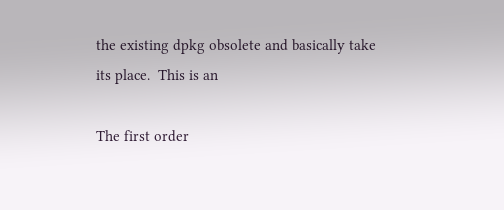the existing dpkg obsolete and basically take its place.  This is an

The first order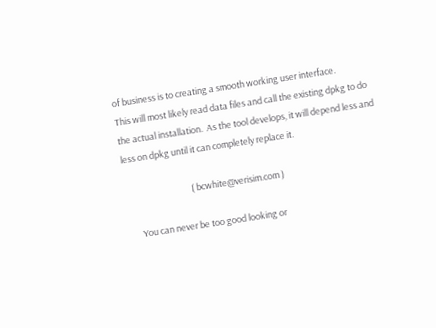of business is to creating a smooth working user interface.
This will most likely read data files and call the existing dpkg to do
the actual installation.  As the tool develops, it will depend less and
less on dpkg until it can completely replace it.

                                 ( bcwhite@verisim.com )

      You can never be too good looking or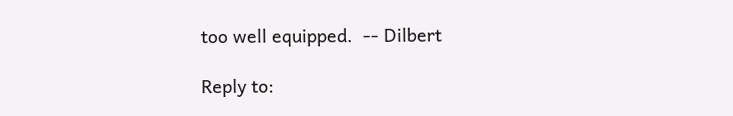too well equipped.  -- Dilbert

Reply to: